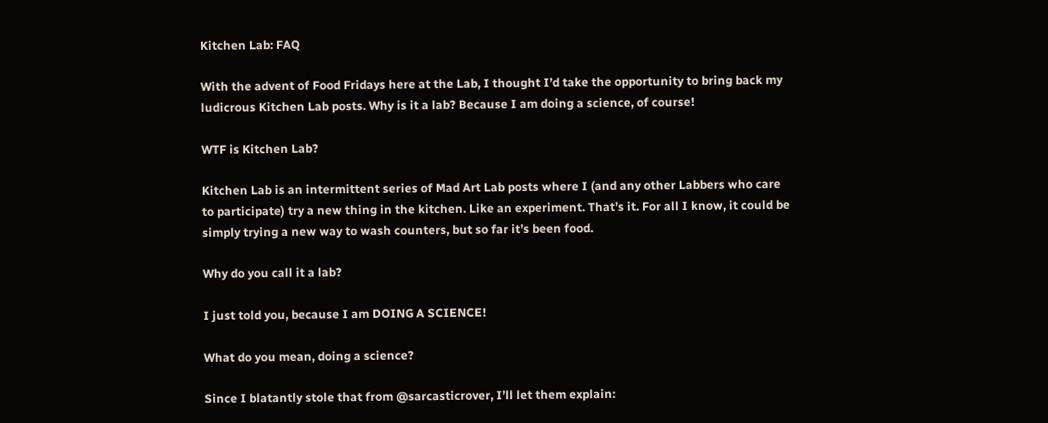Kitchen Lab: FAQ

With the advent of Food Fridays here at the Lab, I thought I’d take the opportunity to bring back my ludicrous Kitchen Lab posts. Why is it a lab? Because I am doing a science, of course!

WTF is Kitchen Lab?

Kitchen Lab is an intermittent series of Mad Art Lab posts where I (and any other Labbers who care to participate) try a new thing in the kitchen. Like an experiment. That’s it. For all I know, it could be simply trying a new way to wash counters, but so far it’s been food.

Why do you call it a lab?

I just told you, because I am DOING A SCIENCE!

What do you mean, doing a science?

Since I blatantly stole that from @sarcasticrover, I’ll let them explain: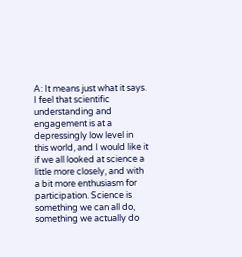A: It means just what it says. I feel that scientific understanding and engagement is at a depressingly low level in this world, and I would like it if we all looked at science a little more closely, and with a bit more enthusiasm for participation. Science is something we can all do, something we actually do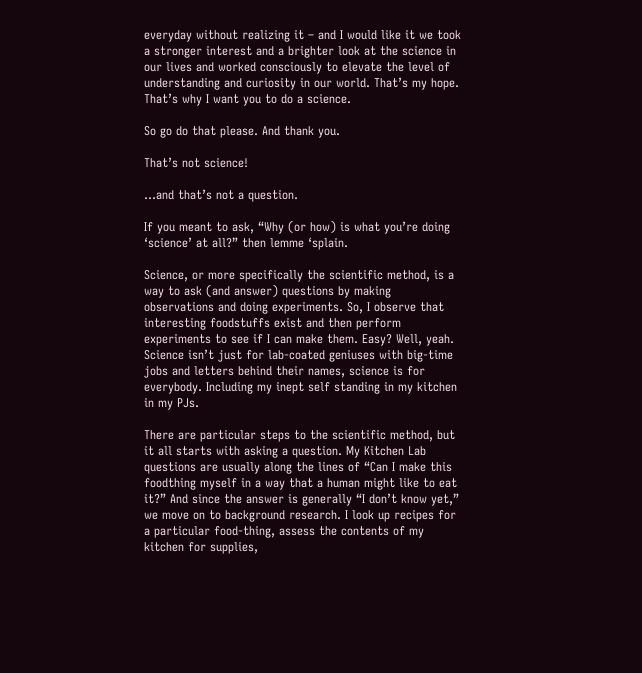everyday without realizing it – and I would like it we took a stronger interest and a brighter look at the science in our lives and worked consciously to elevate the level of understanding and curiosity in our world. That’s my hope. That’s why I want you to do a science.

So go do that please. And thank you.

That’s not science!

…and that’s not a question.

If you meant to ask, “Why (or how) is what you’re doing ‘science’ at all?” then lemme ‘splain.

Science, or more specifically the scientific method, is a way to ask (and answer) questions by making observations and doing experiments. So, I observe that interesting foodstuffs exist and then perform experiments to see if I can make them. Easy? Well, yeah. Science isn’t just for lab-coated geniuses with big-time jobs and letters behind their names, science is for everybody. Including my inept self standing in my kitchen in my PJs.

There are particular steps to the scientific method, but it all starts with asking a question. My Kitchen Lab questions are usually along the lines of “Can I make this foodthing myself in a way that a human might like to eat it?” And since the answer is generally “I don’t know yet,” we move on to background research. I look up recipes for a particular food-thing, assess the contents of my kitchen for supplies,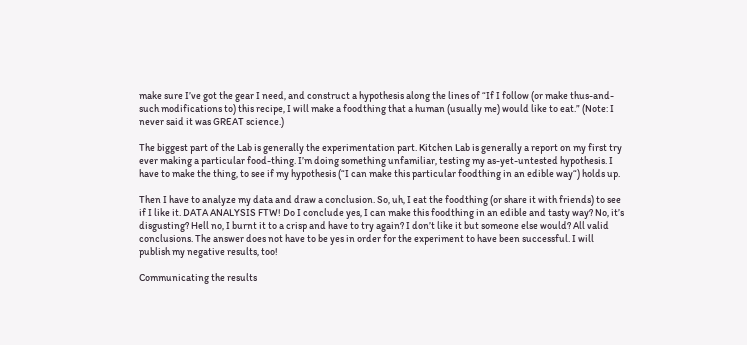make sure I’ve got the gear I need, and construct a hypothesis along the lines of “If I follow (or make thus-and-such modifications to) this recipe, I will make a foodthing that a human (usually me) would like to eat.” (Note: I never said it was GREAT science.)

The biggest part of the Lab is generally the experimentation part. Kitchen Lab is generally a report on my first try ever making a particular food-thing. I’m doing something unfamiliar, testing my as-yet-untested hypothesis. I have to make the thing, to see if my hypothesis (“I can make this particular foodthing in an edible way“) holds up.

Then I have to analyze my data and draw a conclusion. So, uh, I eat the foodthing (or share it with friends) to see if I like it. DATA ANALYSIS FTW! Do I conclude yes, I can make this foodthing in an edible and tasty way? No, it’s disgusting? Hell no, I burnt it to a crisp and have to try again? I don’t like it but someone else would? All valid conclusions. The answer does not have to be yes in order for the experiment to have been successful. I will publish my negative results, too!

Communicating the results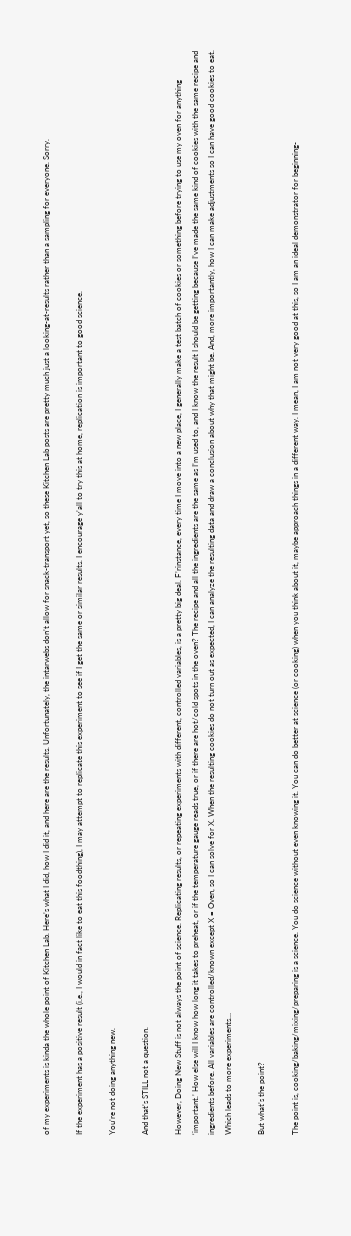of my experiments is kinda the whole point of Kitchen Lab. Here’s what I did, how I did it, and here are the results. Unfortunately, the intarwebs don’t allow for snack-transport yet, so these Kitchen Lab posts are pretty much just a looking-at-results rather than a sampling for everyone. Sorry.

If the experiment has a positive result (i.e., I would in fact like to eat this foodthing), I may attempt to replicate this experiment to see if I get the same or similar results. I encourage y’all to try this at home, replication is important to good science.

You’re not doing anything new.

And that’s STILL not a question.

However, Doing New Stuff is not always the point of science. Replicating results, or repeating experiments with different, controlled variables, is a pretty big deal. F’rinstance, every time I move into a new place, I generally make a test batch of cookies or something before trying to use my oven for anything ‘important.’ How else will I know how long it takes to preheat, or if the temperature gauge reads true, or if there are hot/cold spots in the oven? The recipe and all the ingredients are the same as I’m used to, and I know the result I should be getting because I’ve made the same kind of cookies with the same recipe and ingredients before. All variables are controlled/known except X = Oven, so I can solve for X. When the resulting cookies do not turn out as expected, I can analyze the resulting data and draw a conclusion about why that might be. And, more importantly, how I can make adjustments so I can have good cookies to eat. Which leads to more experiments…

But what’s the point?

The point is, cooking/baking/mixing/preparing is a science. You do science without even knowing it. You can do better at science (or cooking) when you think about it, maybe approach things in a different way. I mean, I am not very good at this, so I am an ideal demonstrator for beginning-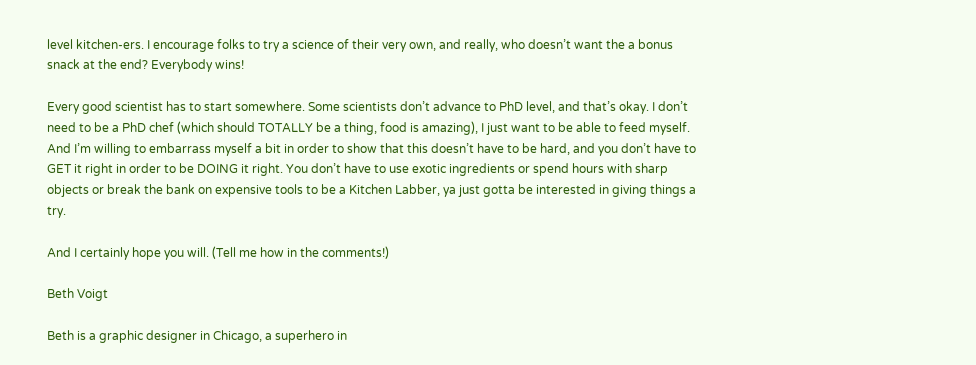level kitchen-ers. I encourage folks to try a science of their very own, and really, who doesn’t want the a bonus snack at the end? Everybody wins!

Every good scientist has to start somewhere. Some scientists don’t advance to PhD level, and that’s okay. I don’t need to be a PhD chef (which should TOTALLY be a thing, food is amazing), I just want to be able to feed myself. And I’m willing to embarrass myself a bit in order to show that this doesn’t have to be hard, and you don’t have to GET it right in order to be DOING it right. You don’t have to use exotic ingredients or spend hours with sharp objects or break the bank on expensive tools to be a Kitchen Labber, ya just gotta be interested in giving things a try.

And I certainly hope you will. (Tell me how in the comments!)

Beth Voigt

Beth is a graphic designer in Chicago, a superhero in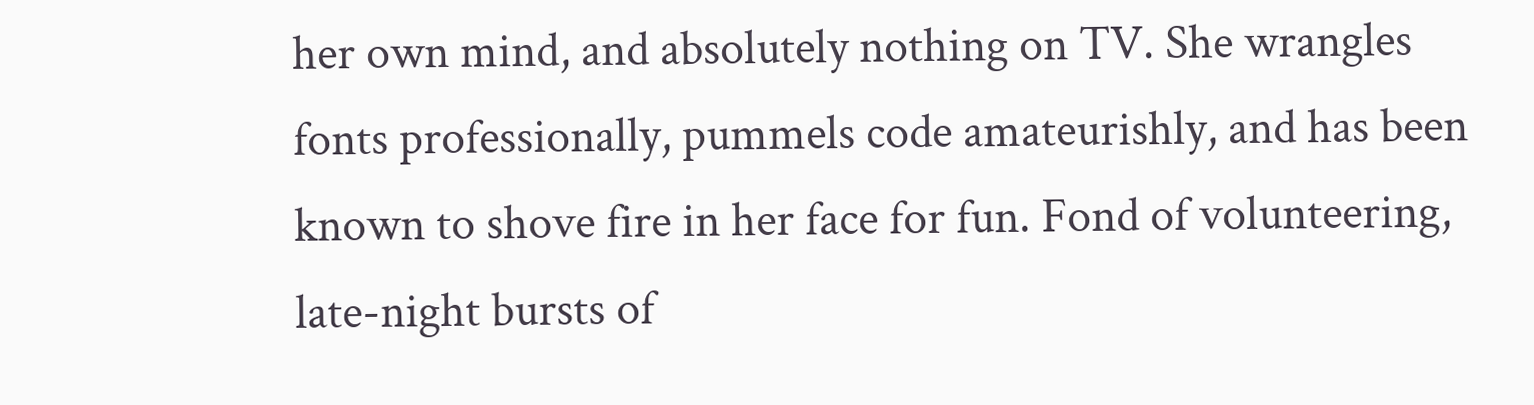her own mind, and absolutely nothing on TV. She wrangles fonts professionally, pummels code amateurishly, and has been known to shove fire in her face for fun. Fond of volunteering, late-night bursts of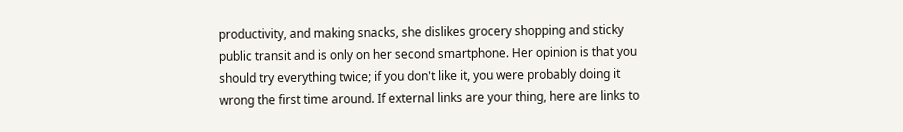productivity, and making snacks, she dislikes grocery shopping and sticky public transit and is only on her second smartphone. Her opinion is that you should try everything twice; if you don't like it, you were probably doing it wrong the first time around. If external links are your thing, here are links to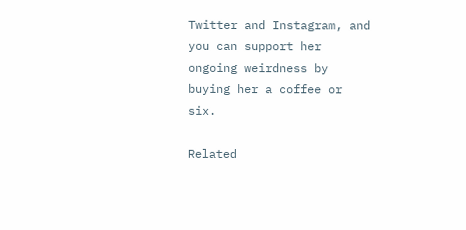Twitter and Instagram, and you can support her ongoing weirdness by buying her a coffee or six.

Related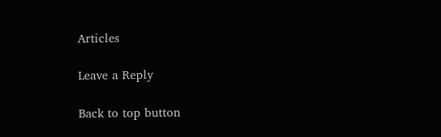Articles

Leave a Reply

Back to top button